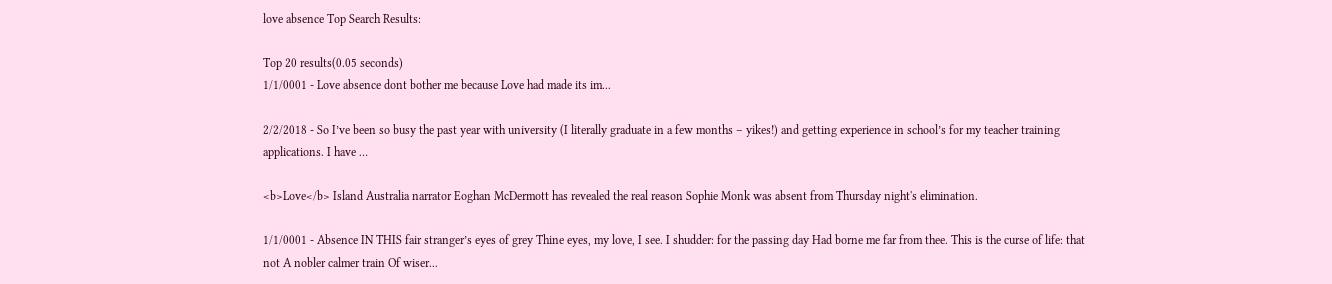love absence Top Search Results:

Top 20 results(0.05 seconds)
1/1/0001 - Love absence dont bother me because Love had made its im...

2/2/2018 - So I’ve been so busy the past year with university (I literally graduate in a few months – yikes!) and getting experience in school’s for my teacher training applications. I have …

<b>Love</b> Island Australia narrator Eoghan McDermott has revealed the real reason Sophie Monk was absent from Thursday night's elimination.

1/1/0001 - Absence IN THIS fair stranger’s eyes of grey Thine eyes, my love, I see. I shudder: for the passing day Had borne me far from thee. This is the curse of life: that not A nobler calmer train Of wiser...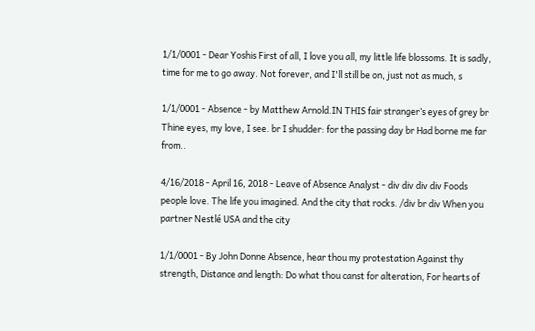1/1/0001 - Dear Yoshis First of all, I love you all, my little life blossoms. It is sadly, time for me to go away. Not forever, and I'll still be on, just not as much, s

1/1/0001 - Absence - by Matthew Arnold.IN THIS fair stranger’s eyes of grey br Thine eyes, my love, I see. br I shudder: for the passing day br Had borne me far from..

4/16/2018 - April 16, 2018 - Leave of Absence Analyst - div div div div Foods people love. The life you imagined. And the city that rocks. /div br div When you partner Nestlé USA and the city

1/1/0001 - By John Donne Absence, hear thou my protestation Against thy strength, Distance and length: Do what thou canst for alteration, For hearts of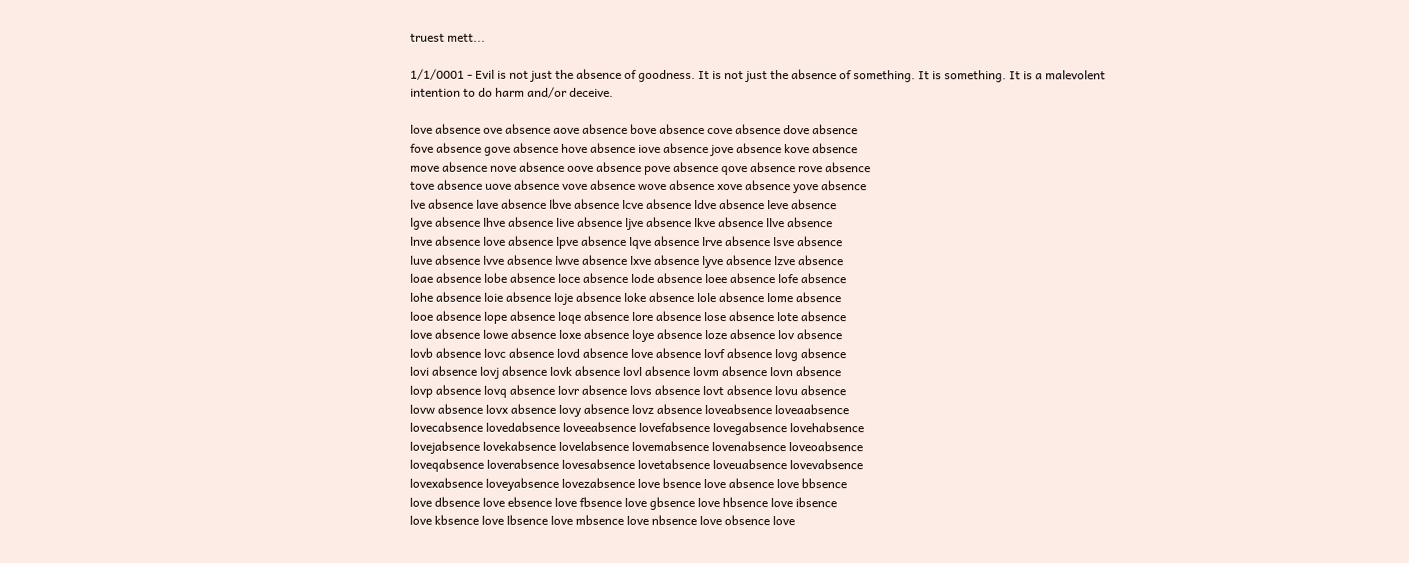truest mett...

1/1/0001 - Evil is not just the absence of goodness. It is not just the absence of something. It is something. It is a malevolent intention to do harm and/or deceive.

love absence ove absence aove absence bove absence cove absence dove absence
fove absence gove absence hove absence iove absence jove absence kove absence
move absence nove absence oove absence pove absence qove absence rove absence
tove absence uove absence vove absence wove absence xove absence yove absence
lve absence lave absence lbve absence lcve absence ldve absence leve absence
lgve absence lhve absence live absence ljve absence lkve absence llve absence
lnve absence love absence lpve absence lqve absence lrve absence lsve absence
luve absence lvve absence lwve absence lxve absence lyve absence lzve absence
loae absence lobe absence loce absence lode absence loee absence lofe absence
lohe absence loie absence loje absence loke absence lole absence lome absence
looe absence lope absence loqe absence lore absence lose absence lote absence
love absence lowe absence loxe absence loye absence loze absence lov absence
lovb absence lovc absence lovd absence love absence lovf absence lovg absence
lovi absence lovj absence lovk absence lovl absence lovm absence lovn absence
lovp absence lovq absence lovr absence lovs absence lovt absence lovu absence
lovw absence lovx absence lovy absence lovz absence loveabsence loveaabsence
lovecabsence lovedabsence loveeabsence lovefabsence lovegabsence lovehabsence
lovejabsence lovekabsence lovelabsence lovemabsence lovenabsence loveoabsence
loveqabsence loverabsence lovesabsence lovetabsence loveuabsence lovevabsence
lovexabsence loveyabsence lovezabsence love bsence love absence love bbsence
love dbsence love ebsence love fbsence love gbsence love hbsence love ibsence
love kbsence love lbsence love mbsence love nbsence love obsence love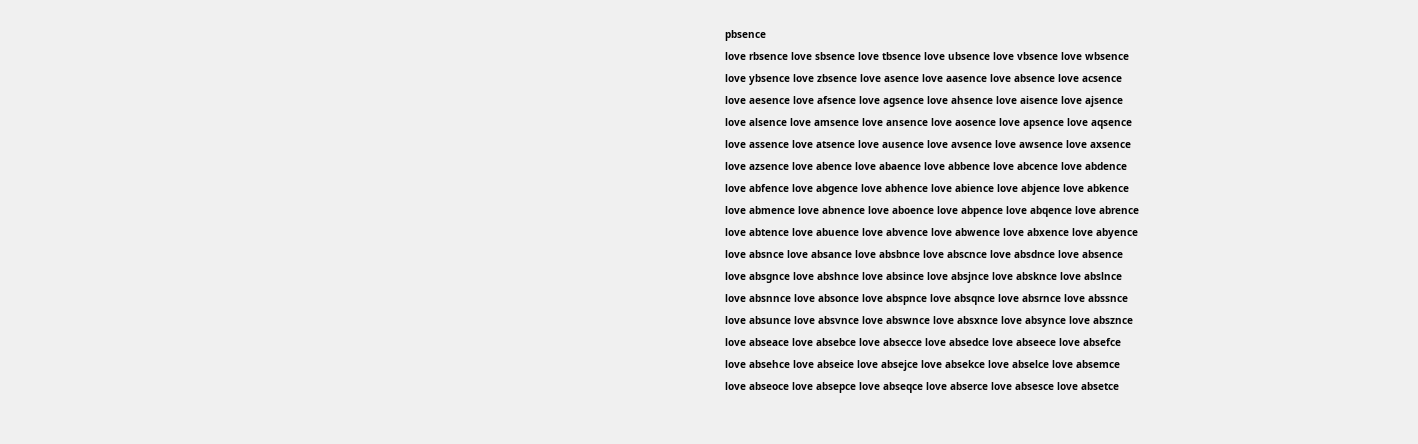pbsence
love rbsence love sbsence love tbsence love ubsence love vbsence love wbsence
love ybsence love zbsence love asence love aasence love absence love acsence
love aesence love afsence love agsence love ahsence love aisence love ajsence
love alsence love amsence love ansence love aosence love apsence love aqsence
love assence love atsence love ausence love avsence love awsence love axsence
love azsence love abence love abaence love abbence love abcence love abdence
love abfence love abgence love abhence love abience love abjence love abkence
love abmence love abnence love aboence love abpence love abqence love abrence
love abtence love abuence love abvence love abwence love abxence love abyence
love absnce love absance love absbnce love abscnce love absdnce love absence
love absgnce love abshnce love absince love absjnce love absknce love abslnce
love absnnce love absonce love abspnce love absqnce love absrnce love abssnce
love absunce love absvnce love abswnce love absxnce love absynce love absznce
love abseace love absebce love absecce love absedce love abseece love absefce
love absehce love abseice love absejce love absekce love abselce love absemce
love abseoce love absepce love abseqce love abserce love absesce love absetce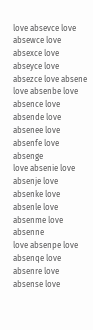love absevce love absewce love absexce love abseyce love absezce love absene
love absenbe love absence love absende love absenee love absenfe love absenge
love absenie love absenje love absenke love absenle love absenme love absenne
love absenpe love absenqe love absenre love absense love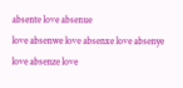absente love absenue
love absenwe love absenxe love absenye love absenze love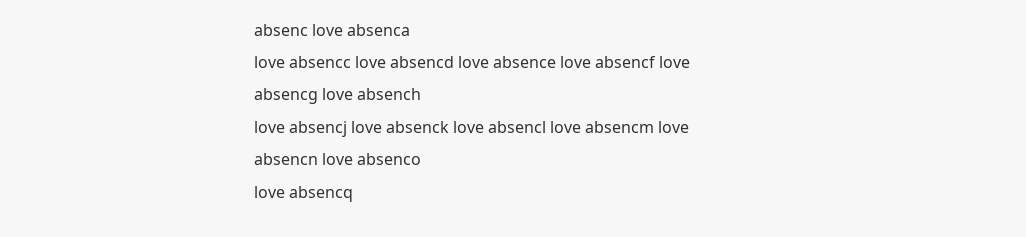absenc love absenca
love absencc love absencd love absence love absencf love absencg love absench
love absencj love absenck love absencl love absencm love absencn love absenco
love absencq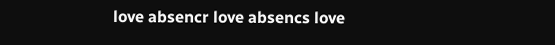love absencr love absencs love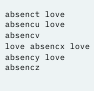absenct love absencu love absencv
love absencx love absency love absencz